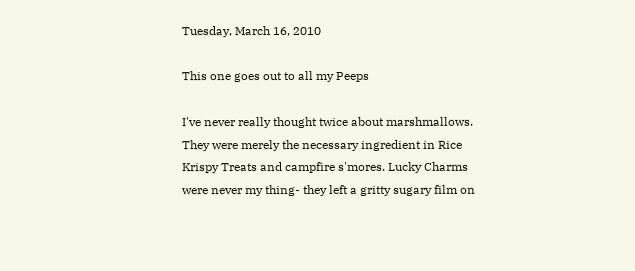Tuesday, March 16, 2010

This one goes out to all my Peeps

I've never really thought twice about marshmallows. They were merely the necessary ingredient in Rice Krispy Treats and campfire s'mores. Lucky Charms were never my thing- they left a gritty sugary film on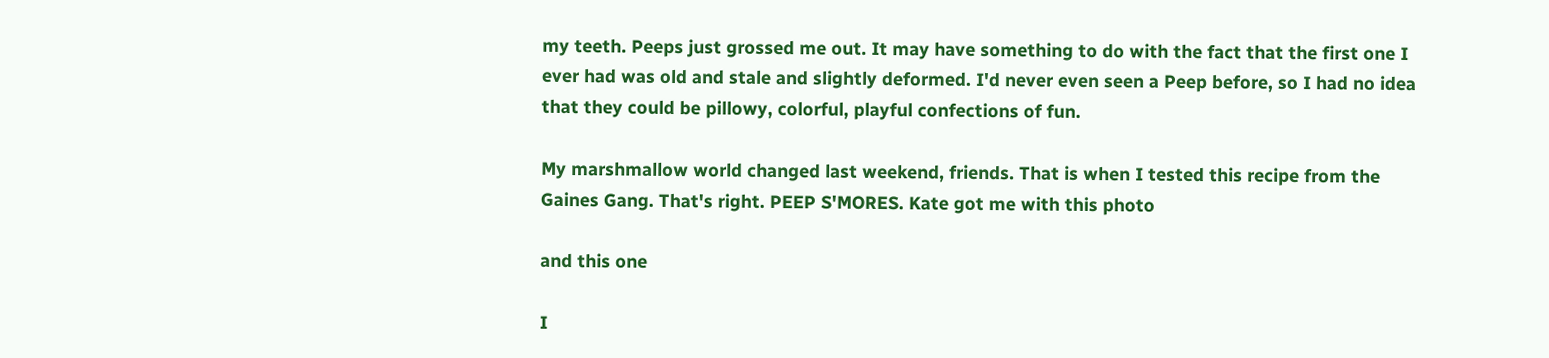my teeth. Peeps just grossed me out. It may have something to do with the fact that the first one I ever had was old and stale and slightly deformed. I'd never even seen a Peep before, so I had no idea that they could be pillowy, colorful, playful confections of fun.

My marshmallow world changed last weekend, friends. That is when I tested this recipe from the Gaines Gang. That's right. PEEP S'MORES. Kate got me with this photo

and this one

I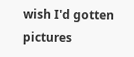wish I'd gotten pictures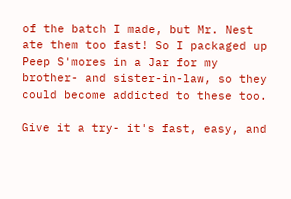of the batch I made, but Mr. Nest ate them too fast! So I packaged up Peep S'mores in a Jar for my brother- and sister-in-law, so they could become addicted to these too.

Give it a try- it's fast, easy, and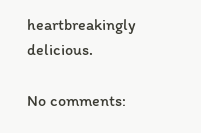heartbreakingly delicious.

No comments: